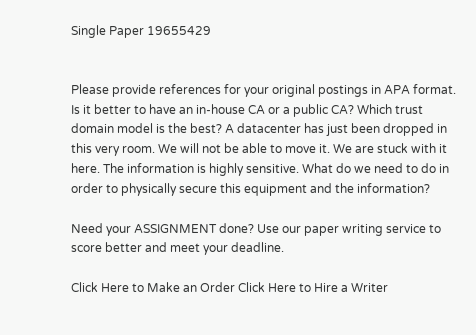Single Paper 19655429


Please provide references for your original postings in APA format. Is it better to have an in-house CA or a public CA? Which trust domain model is the best? A datacenter has just been dropped in this very room. We will not be able to move it. We are stuck with it here. The information is highly sensitive. What do we need to do in order to physically secure this equipment and the information?

Need your ASSIGNMENT done? Use our paper writing service to score better and meet your deadline.

Click Here to Make an Order Click Here to Hire a Writer